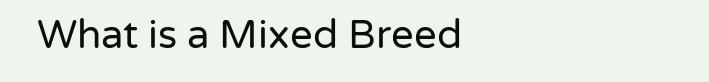What is a Mixed Breed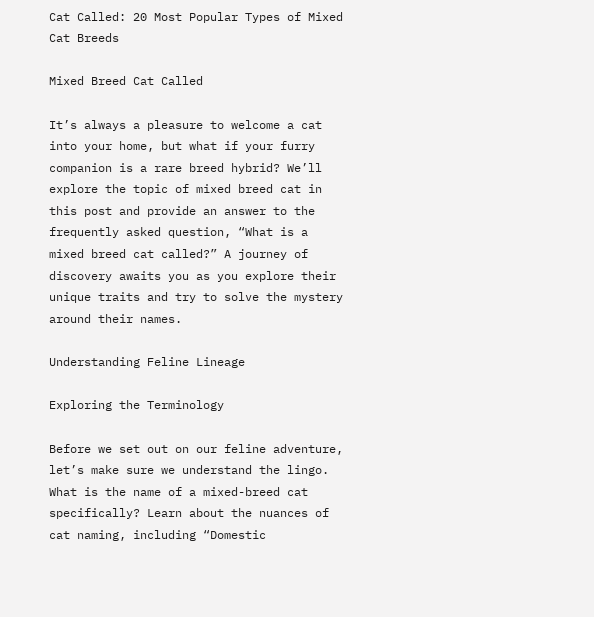Cat Called: 20 Most Popular Types of Mixed Cat Breeds

Mixed Breed Cat Called

It’s always a pleasure to welcome a cat into your home, but what if your furry companion is a rare breed hybrid? We’ll explore the topic of mixed breed cat in this post and provide an answer to the frequently asked question, “What is a mixed breed cat called?” A journey of discovery awaits you as you explore their unique traits and try to solve the mystery around their names.

Understanding Feline Lineage

Exploring the Terminology

Before we set out on our feline adventure, let’s make sure we understand the lingo. What is the name of a mixed-breed cat specifically? Learn about the nuances of cat naming, including “Domestic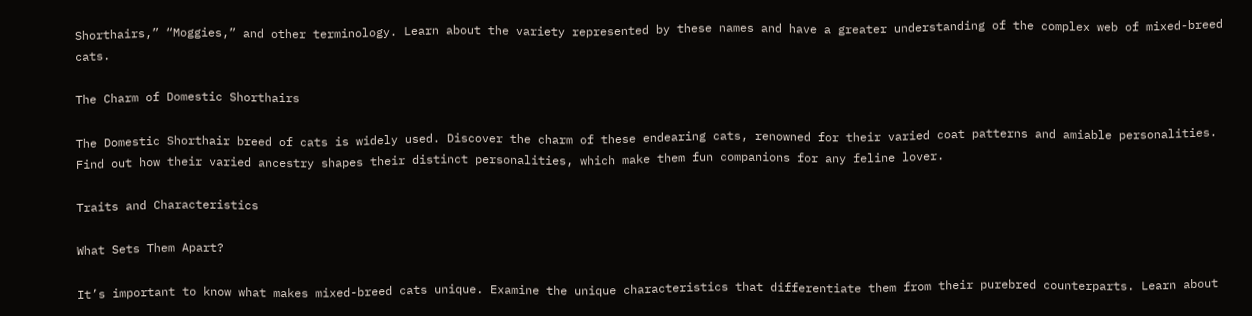Shorthairs,” “Moggies,” and other terminology. Learn about the variety represented by these names and have a greater understanding of the complex web of mixed-breed cats.

The Charm of Domestic Shorthairs

The Domestic Shorthair breed of cats is widely used. Discover the charm of these endearing cats, renowned for their varied coat patterns and amiable personalities. Find out how their varied ancestry shapes their distinct personalities, which make them fun companions for any feline lover.

Traits and Characteristics

What Sets Them Apart?

It’s important to know what makes mixed-breed cats unique. Examine the unique characteristics that differentiate them from their purebred counterparts. Learn about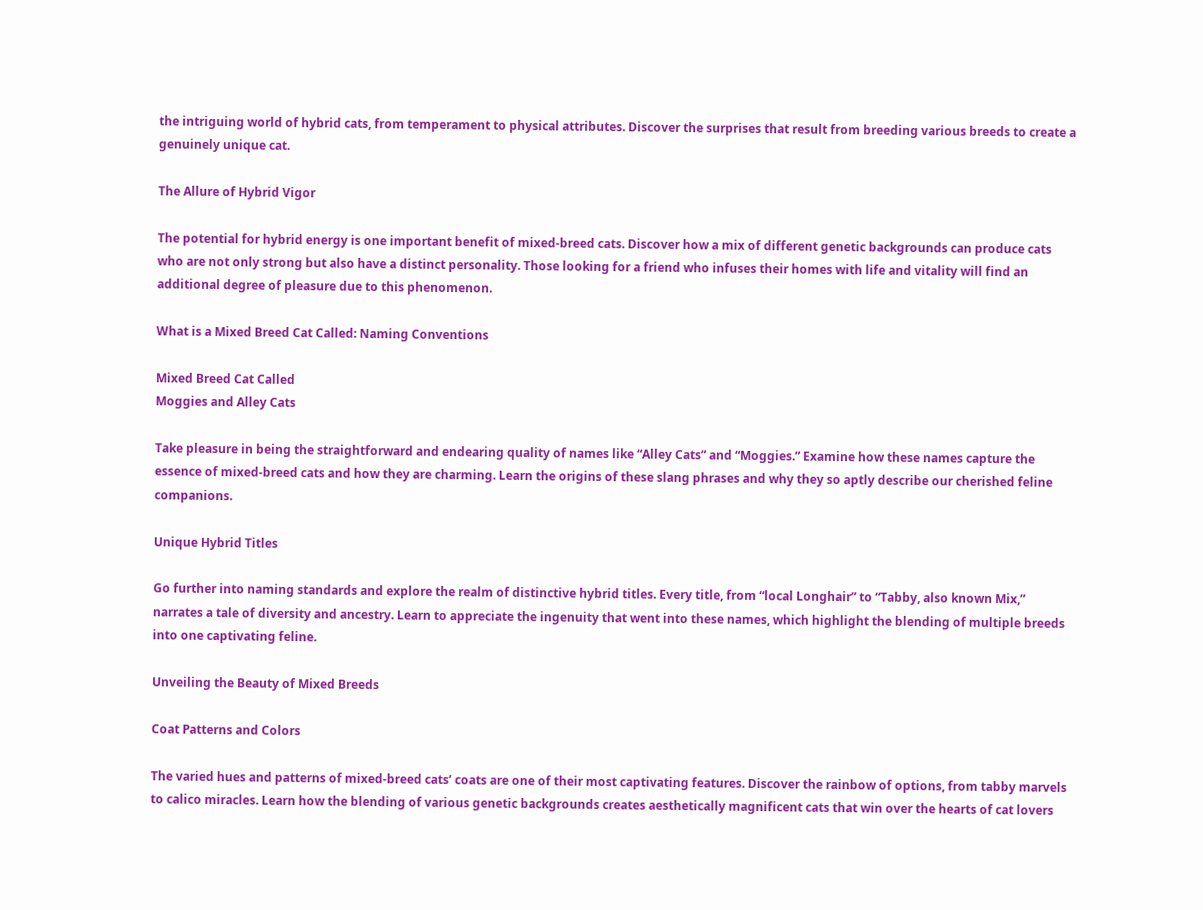the intriguing world of hybrid cats, from temperament to physical attributes. Discover the surprises that result from breeding various breeds to create a genuinely unique cat.

The Allure of Hybrid Vigor

The potential for hybrid energy is one important benefit of mixed-breed cats. Discover how a mix of different genetic backgrounds can produce cats who are not only strong but also have a distinct personality. Those looking for a friend who infuses their homes with life and vitality will find an additional degree of pleasure due to this phenomenon.

What is a Mixed Breed Cat Called: Naming Conventions

Mixed Breed Cat Called
Moggies and Alley Cats

Take pleasure in being the straightforward and endearing quality of names like “Alley Cats” and “Moggies.” Examine how these names capture the essence of mixed-breed cats and how they are charming. Learn the origins of these slang phrases and why they so aptly describe our cherished feline companions.

Unique Hybrid Titles

Go further into naming standards and explore the realm of distinctive hybrid titles. Every title, from “local Longhair” to “Tabby, also known Mix,” narrates a tale of diversity and ancestry. Learn to appreciate the ingenuity that went into these names, which highlight the blending of multiple breeds into one captivating feline.

Unveiling the Beauty of Mixed Breeds

Coat Patterns and Colors

The varied hues and patterns of mixed-breed cats’ coats are one of their most captivating features. Discover the rainbow of options, from tabby marvels to calico miracles. Learn how the blending of various genetic backgrounds creates aesthetically magnificent cats that win over the hearts of cat lovers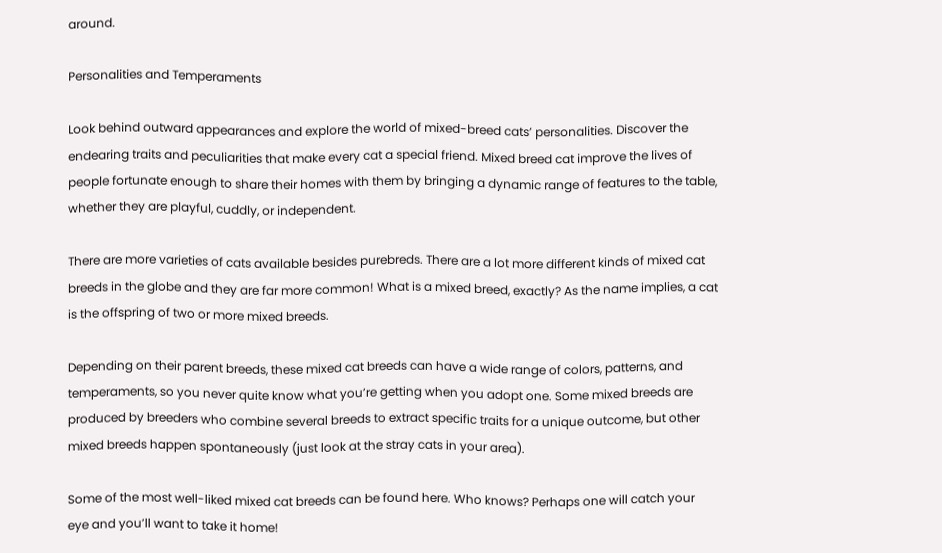around.

Personalities and Temperaments

Look behind outward appearances and explore the world of mixed-breed cats’ personalities. Discover the endearing traits and peculiarities that make every cat a special friend. Mixed breed cat improve the lives of people fortunate enough to share their homes with them by bringing a dynamic range of features to the table, whether they are playful, cuddly, or independent.

There are more varieties of cats available besides purebreds. There are a lot more different kinds of mixed cat breeds in the globe and they are far more common! What is a mixed breed, exactly? As the name implies, a cat is the offspring of two or more mixed breeds.

Depending on their parent breeds, these mixed cat breeds can have a wide range of colors, patterns, and temperaments, so you never quite know what you’re getting when you adopt one. Some mixed breeds are produced by breeders who combine several breeds to extract specific traits for a unique outcome, but other mixed breeds happen spontaneously (just look at the stray cats in your area).

Some of the most well-liked mixed cat breeds can be found here. Who knows? Perhaps one will catch your eye and you’ll want to take it home!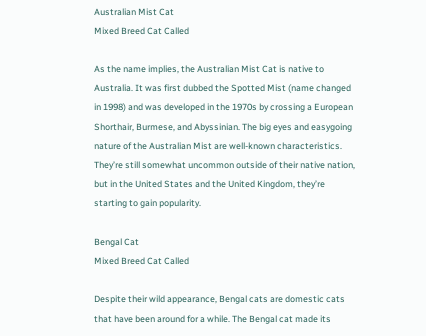Australian Mist Cat
Mixed Breed Cat Called

As the name implies, the Australian Mist Cat is native to Australia. It was first dubbed the Spotted Mist (name changed in 1998) and was developed in the 1970s by crossing a European Shorthair, Burmese, and Abyssinian. The big eyes and easygoing nature of the Australian Mist are well-known characteristics. They’re still somewhat uncommon outside of their native nation, but in the United States and the United Kingdom, they’re starting to gain popularity.

Bengal Cat
Mixed Breed Cat Called

Despite their wild appearance, Bengal cats are domestic cats that have been around for a while. The Bengal cat made its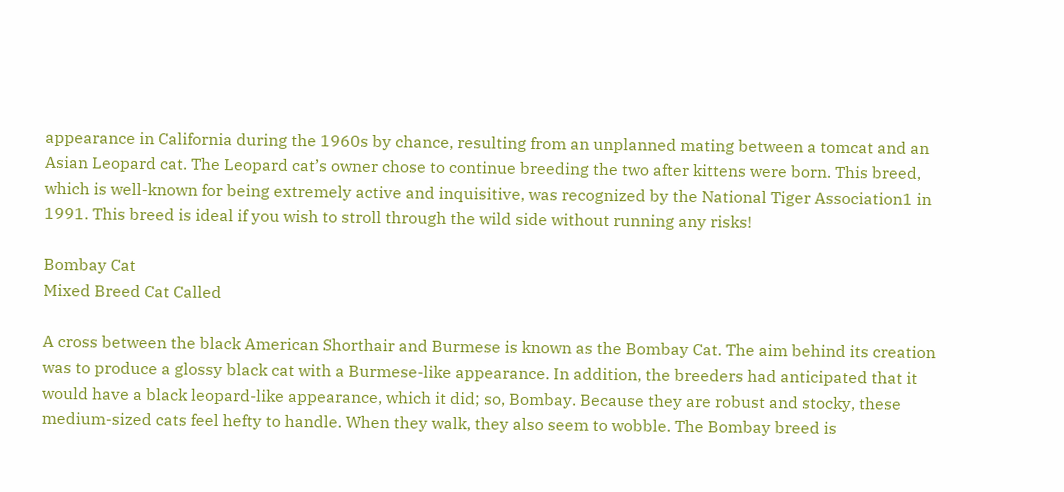appearance in California during the 1960s by chance, resulting from an unplanned mating between a tomcat and an Asian Leopard cat. The Leopard cat’s owner chose to continue breeding the two after kittens were born. This breed, which is well-known for being extremely active and inquisitive, was recognized by the National Tiger Association1 in 1991. This breed is ideal if you wish to stroll through the wild side without running any risks!

Bombay Cat
Mixed Breed Cat Called

A cross between the black American Shorthair and Burmese is known as the Bombay Cat. The aim behind its creation was to produce a glossy black cat with a Burmese-like appearance. In addition, the breeders had anticipated that it would have a black leopard-like appearance, which it did; so, Bombay. Because they are robust and stocky, these medium-sized cats feel hefty to handle. When they walk, they also seem to wobble. The Bombay breed is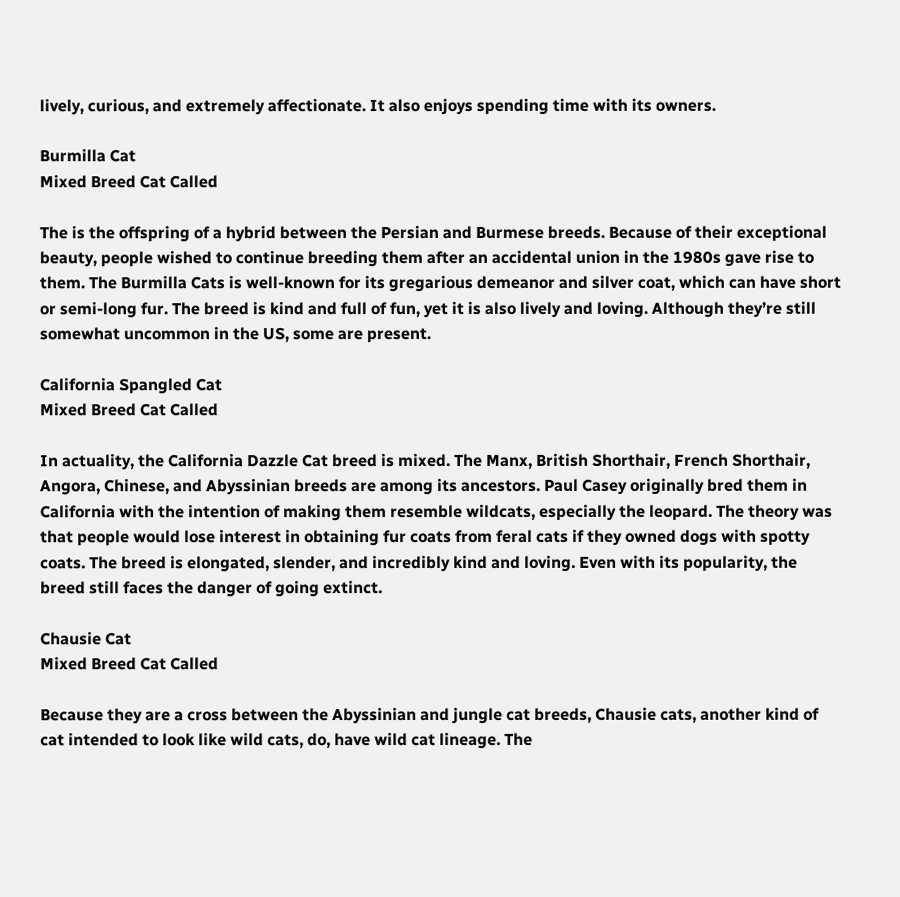lively, curious, and extremely affectionate. It also enjoys spending time with its owners.

Burmilla Cat
Mixed Breed Cat Called

The is the offspring of a hybrid between the Persian and Burmese breeds. Because of their exceptional beauty, people wished to continue breeding them after an accidental union in the 1980s gave rise to them. The Burmilla Cats is well-known for its gregarious demeanor and silver coat, which can have short or semi-long fur. The breed is kind and full of fun, yet it is also lively and loving. Although they’re still somewhat uncommon in the US, some are present.

California Spangled Cat
Mixed Breed Cat Called

In actuality, the California Dazzle Cat breed is mixed. The Manx, British Shorthair, French Shorthair, Angora, Chinese, and Abyssinian breeds are among its ancestors. Paul Casey originally bred them in California with the intention of making them resemble wildcats, especially the leopard. The theory was that people would lose interest in obtaining fur coats from feral cats if they owned dogs with spotty coats. The breed is elongated, slender, and incredibly kind and loving. Even with its popularity, the breed still faces the danger of going extinct.

Chausie Cat
Mixed Breed Cat Called

Because they are a cross between the Abyssinian and jungle cat breeds, Chausie cats, another kind of cat intended to look like wild cats, do, have wild cat lineage. The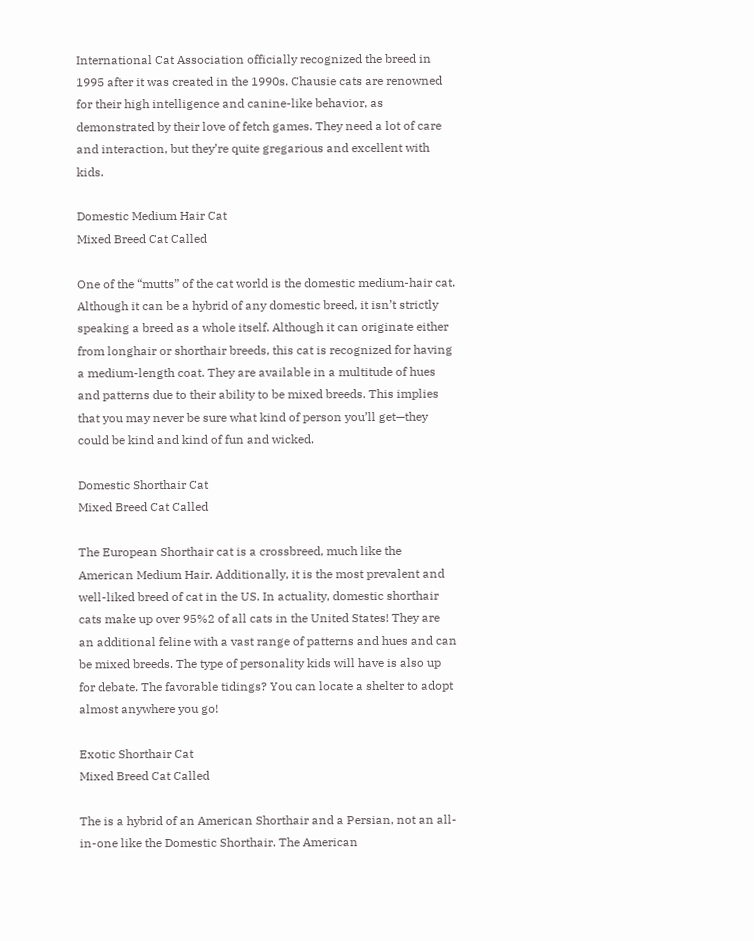International Cat Association officially recognized the breed in 1995 after it was created in the 1990s. Chausie cats are renowned for their high intelligence and canine-like behavior, as demonstrated by their love of fetch games. They need a lot of care and interaction, but they’re quite gregarious and excellent with kids.

Domestic Medium Hair Cat
Mixed Breed Cat Called

One of the “mutts” of the cat world is the domestic medium-hair cat. Although it can be a hybrid of any domestic breed, it isn’t strictly speaking a breed as a whole itself. Although it can originate either from longhair or shorthair breeds, this cat is recognized for having a medium-length coat. They are available in a multitude of hues and patterns due to their ability to be mixed breeds. This implies that you may never be sure what kind of person you’ll get—they could be kind and kind of fun and wicked.

Domestic Shorthair Cat
Mixed Breed Cat Called

The European Shorthair cat is a crossbreed, much like the American Medium Hair. Additionally, it is the most prevalent and well-liked breed of cat in the US. In actuality, domestic shorthair cats make up over 95%2 of all cats in the United States! They are an additional feline with a vast range of patterns and hues and can be mixed breeds. The type of personality kids will have is also up for debate. The favorable tidings? You can locate a shelter to adopt almost anywhere you go!

Exotic Shorthair Cat
Mixed Breed Cat Called

The is a hybrid of an American Shorthair and a Persian, not an all-in-one like the Domestic Shorthair. The American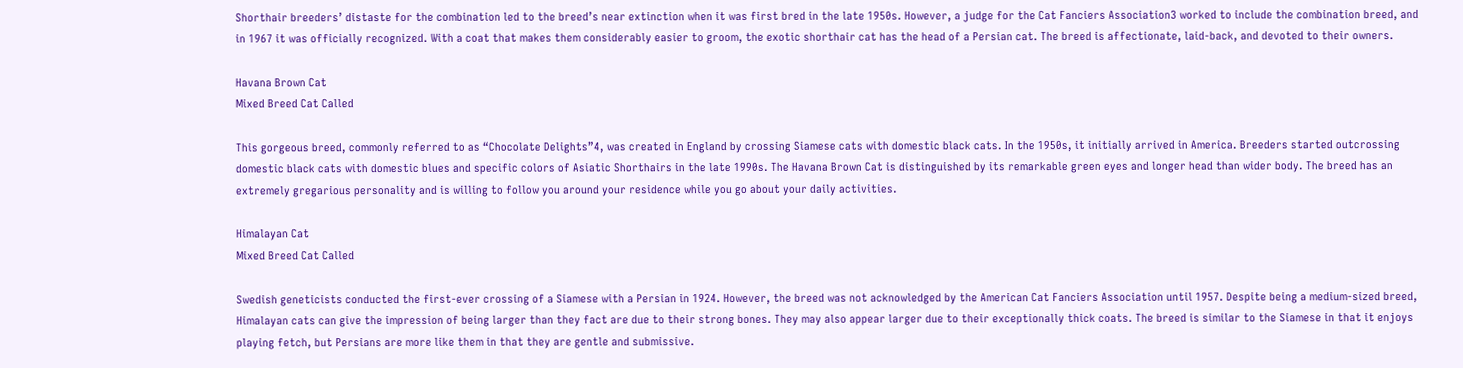Shorthair breeders’ distaste for the combination led to the breed’s near extinction when it was first bred in the late 1950s. However, a judge for the Cat Fanciers Association3 worked to include the combination breed, and in 1967 it was officially recognized. With a coat that makes them considerably easier to groom, the exotic shorthair cat has the head of a Persian cat. The breed is affectionate, laid-back, and devoted to their owners.

Havana Brown Cat
Mixed Breed Cat Called

This gorgeous breed, commonly referred to as “Chocolate Delights”4, was created in England by crossing Siamese cats with domestic black cats. In the 1950s, it initially arrived in America. Breeders started outcrossing domestic black cats with domestic blues and specific colors of Asiatic Shorthairs in the late 1990s. The Havana Brown Cat is distinguished by its remarkable green eyes and longer head than wider body. The breed has an extremely gregarious personality and is willing to follow you around your residence while you go about your daily activities.

Himalayan Cat
Mixed Breed Cat Called

Swedish geneticists conducted the first-ever crossing of a Siamese with a Persian in 1924. However, the breed was not acknowledged by the American Cat Fanciers Association until 1957. Despite being a medium-sized breed, Himalayan cats can give the impression of being larger than they fact are due to their strong bones. They may also appear larger due to their exceptionally thick coats. The breed is similar to the Siamese in that it enjoys playing fetch, but Persians are more like them in that they are gentle and submissive.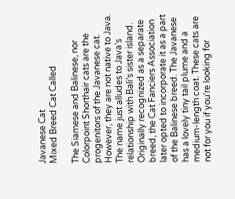Javanese Cat
Mixed Breed Cat Called

The Siamese and Balinese, nor Colorpoint Shorthair cats are the progenitors of the Javanese cat. However, they are not native to Java. The name just alludes to Java’s relationship with Bali’s sister island. Originally recognized as a separate breed, the Cat Fanciers Association later opted to incorporate it as a part of the Balinese breed. The Javanese has a lovely tiny tail plume and a medium-length coat. These cats are not for you if you’re looking for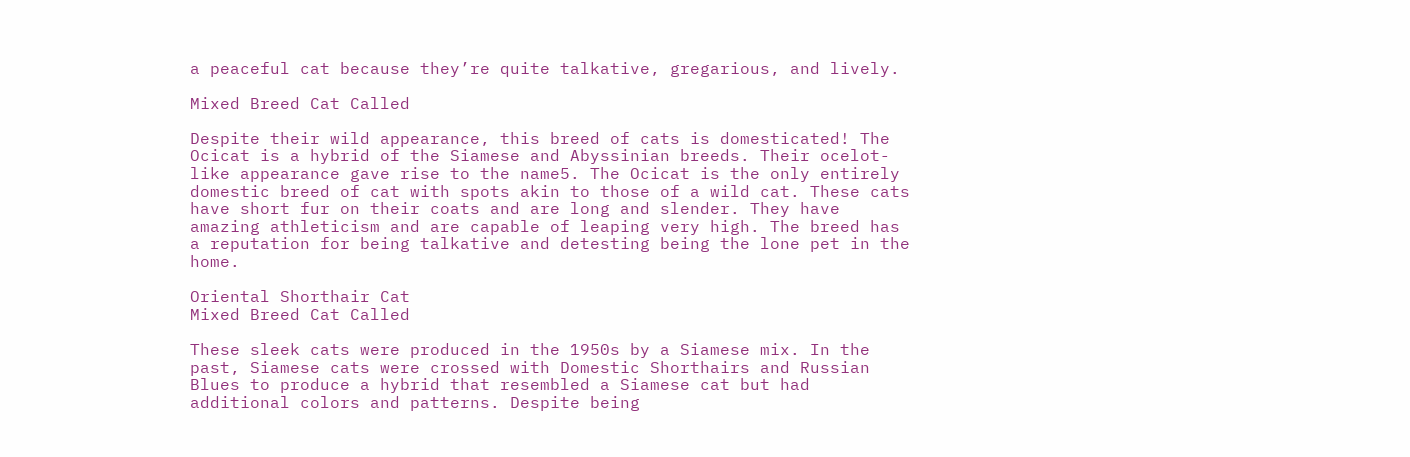a peaceful cat because they’re quite talkative, gregarious, and lively.

Mixed Breed Cat Called

Despite their wild appearance, this breed of cats is domesticated! The Ocicat is a hybrid of the Siamese and Abyssinian breeds. Their ocelot-like appearance gave rise to the name5. The Ocicat is the only entirely domestic breed of cat with spots akin to those of a wild cat. These cats have short fur on their coats and are long and slender. They have amazing athleticism and are capable of leaping very high. The breed has a reputation for being talkative and detesting being the lone pet in the home.

Oriental Shorthair Cat
Mixed Breed Cat Called

These sleek cats were produced in the 1950s by a Siamese mix. In the past, Siamese cats were crossed with Domestic Shorthairs and Russian Blues to produce a hybrid that resembled a Siamese cat but had additional colors and patterns. Despite being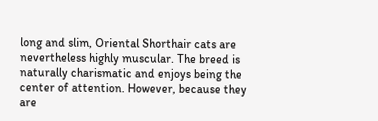long and slim, Oriental Shorthair cats are nevertheless highly muscular. The breed is naturally charismatic and enjoys being the center of attention. However, because they are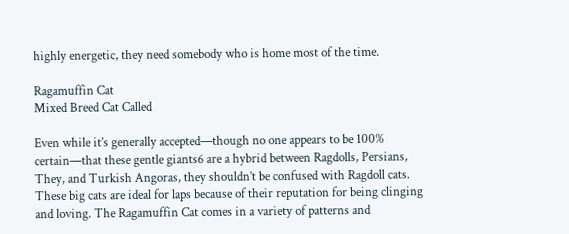highly energetic, they need somebody who is home most of the time.

Ragamuffin Cat
Mixed Breed Cat Called

Even while it’s generally accepted—though no one appears to be 100% certain—that these gentle giants6 are a hybrid between Ragdolls, Persians, They, and Turkish Angoras, they shouldn’t be confused with Ragdoll cats. These big cats are ideal for laps because of their reputation for being clinging and loving. The Ragamuffin Cat comes in a variety of patterns and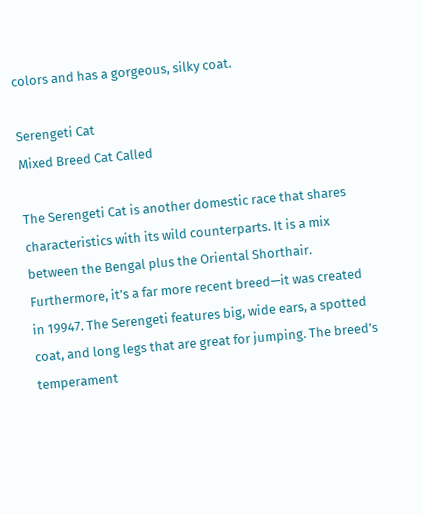colors and has a gorgeous, silky coat.

Serengeti Cat
Mixed Breed Cat Called

The Serengeti Cat is another domestic race that shares characteristics with its wild counterparts. It is a mix between the Bengal plus the Oriental Shorthair. Furthermore, it’s a far more recent breed—it was created in 19947. The Serengeti features big, wide ears, a spotted coat, and long legs that are great for jumping. The breed’s temperament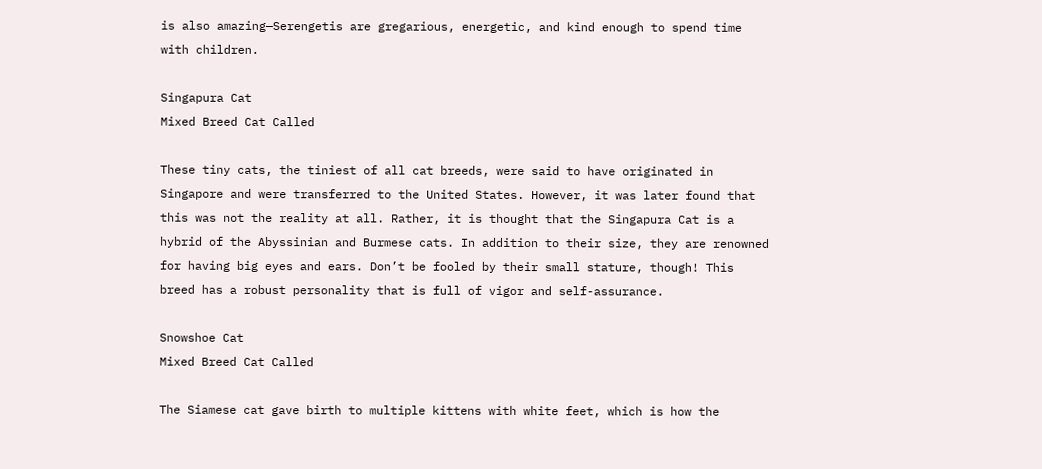is also amazing—Serengetis are gregarious, energetic, and kind enough to spend time with children.

Singapura Cat
Mixed Breed Cat Called

These tiny cats, the tiniest of all cat breeds, were said to have originated in Singapore and were transferred to the United States. However, it was later found that this was not the reality at all. Rather, it is thought that the Singapura Cat is a hybrid of the Abyssinian and Burmese cats. In addition to their size, they are renowned for having big eyes and ears. Don’t be fooled by their small stature, though! This breed has a robust personality that is full of vigor and self-assurance.

Snowshoe Cat
Mixed Breed Cat Called

The Siamese cat gave birth to multiple kittens with white feet, which is how the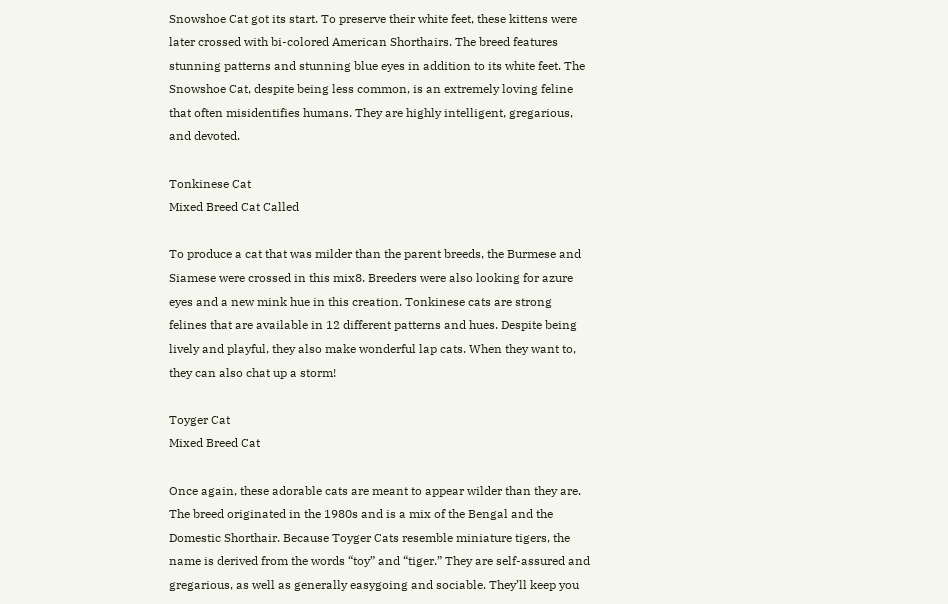Snowshoe Cat got its start. To preserve their white feet, these kittens were later crossed with bi-colored American Shorthairs. The breed features stunning patterns and stunning blue eyes in addition to its white feet. The Snowshoe Cat, despite being less common, is an extremely loving feline that often misidentifies humans. They are highly intelligent, gregarious, and devoted.

Tonkinese Cat
Mixed Breed Cat Called

To produce a cat that was milder than the parent breeds, the Burmese and Siamese were crossed in this mix8. Breeders were also looking for azure eyes and a new mink hue in this creation. Tonkinese cats are strong felines that are available in 12 different patterns and hues. Despite being lively and playful, they also make wonderful lap cats. When they want to, they can also chat up a storm!

Toyger Cat
Mixed Breed Cat

Once again, these adorable cats are meant to appear wilder than they are. The breed originated in the 1980s and is a mix of the Bengal and the Domestic Shorthair. Because Toyger Cats resemble miniature tigers, the name is derived from the words “toy” and “tiger.” They are self-assured and gregarious, as well as generally easygoing and sociable. They’ll keep you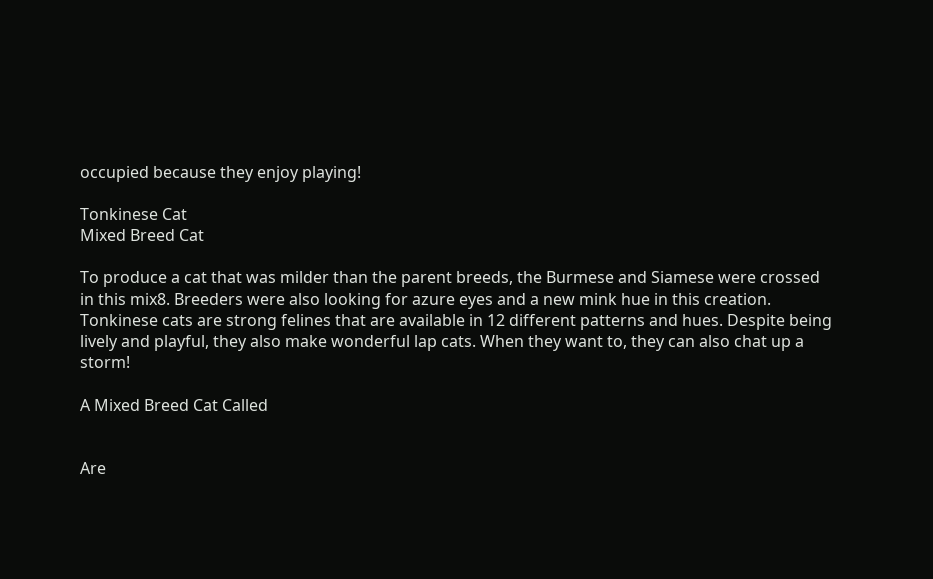occupied because they enjoy playing!

Tonkinese Cat
Mixed Breed Cat

To produce a cat that was milder than the parent breeds, the Burmese and Siamese were crossed in this mix8. Breeders were also looking for azure eyes and a new mink hue in this creation. Tonkinese cats are strong felines that are available in 12 different patterns and hues. Despite being lively and playful, they also make wonderful lap cats. When they want to, they can also chat up a storm!

A Mixed Breed Cat Called


Are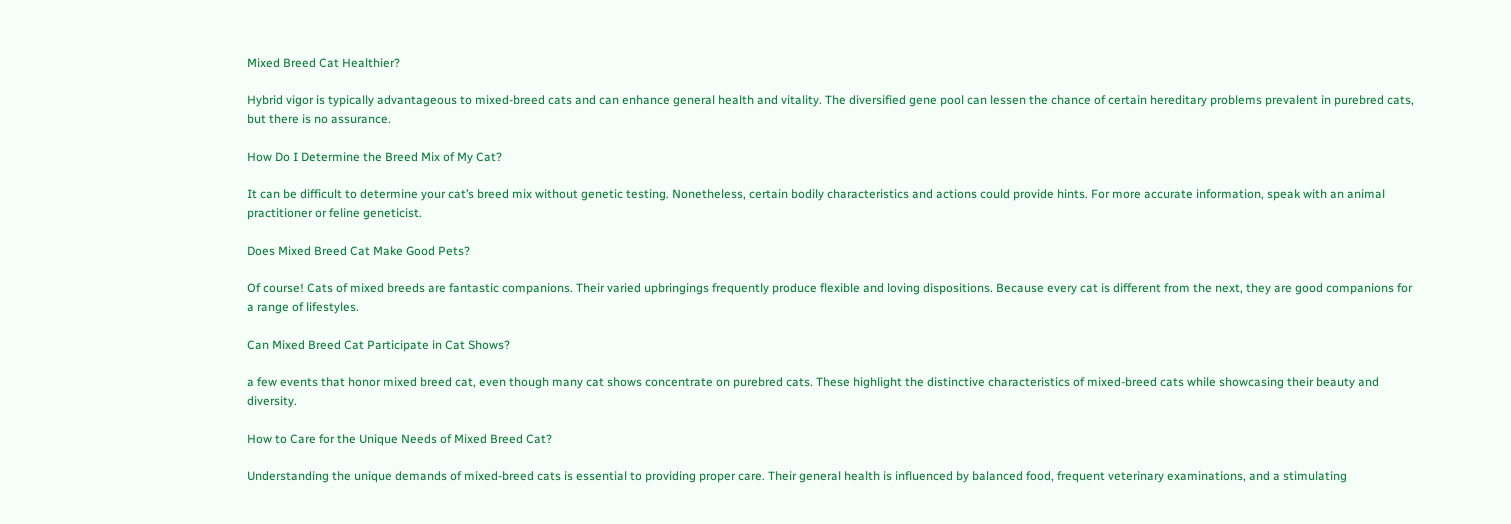Mixed Breed Cat Healthier?

Hybrid vigor is typically advantageous to mixed-breed cats and can enhance general health and vitality. The diversified gene pool can lessen the chance of certain hereditary problems prevalent in purebred cats, but there is no assurance.

How Do I Determine the Breed Mix of My Cat?

It can be difficult to determine your cat’s breed mix without genetic testing. Nonetheless, certain bodily characteristics and actions could provide hints. For more accurate information, speak with an animal practitioner or feline geneticist.

Does Mixed Breed Cat Make Good Pets?

Of course! Cats of mixed breeds are fantastic companions. Their varied upbringings frequently produce flexible and loving dispositions. Because every cat is different from the next, they are good companions for a range of lifestyles.

Can Mixed Breed Cat Participate in Cat Shows?

a few events that honor mixed breed cat, even though many cat shows concentrate on purebred cats. These highlight the distinctive characteristics of mixed-breed cats while showcasing their beauty and diversity.

How to Care for the Unique Needs of Mixed Breed Cat?

Understanding the unique demands of mixed-breed cats is essential to providing proper care. Their general health is influenced by balanced food, frequent veterinary examinations, and a stimulating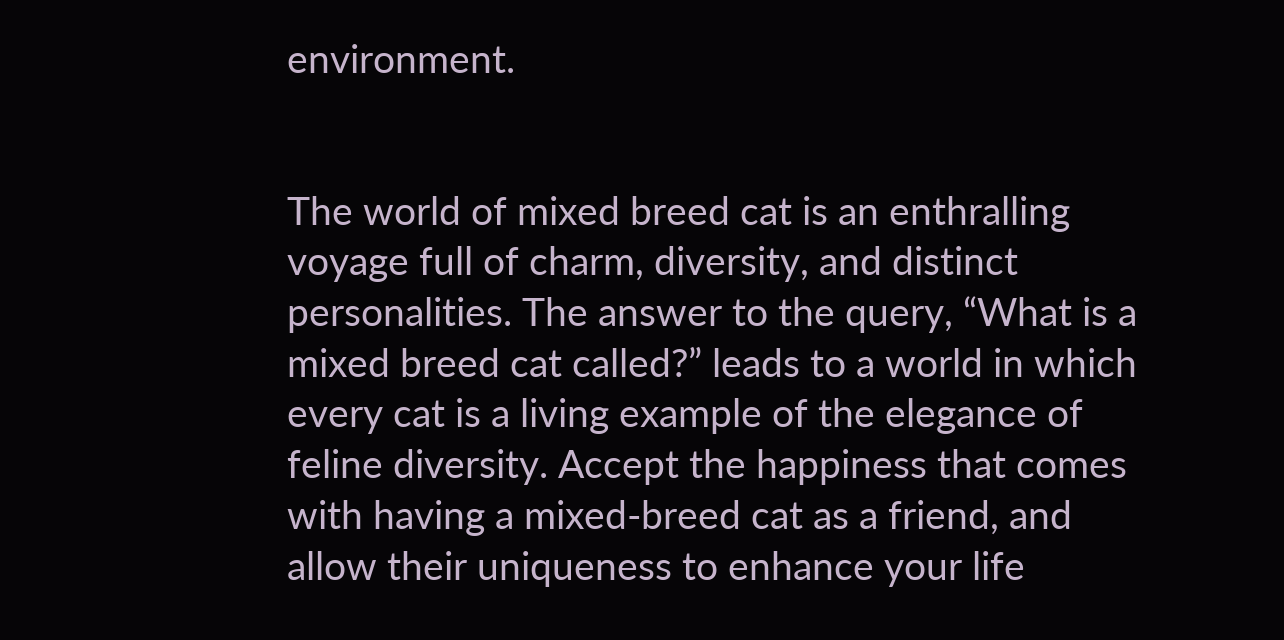environment.


The world of mixed breed cat is an enthralling voyage full of charm, diversity, and distinct personalities. The answer to the query, “What is a mixed breed cat called?” leads to a world in which every cat is a living example of the elegance of feline diversity. Accept the happiness that comes with having a mixed-breed cat as a friend, and allow their uniqueness to enhance your life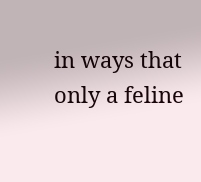in ways that only a feline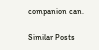companion can.

Similar Posts